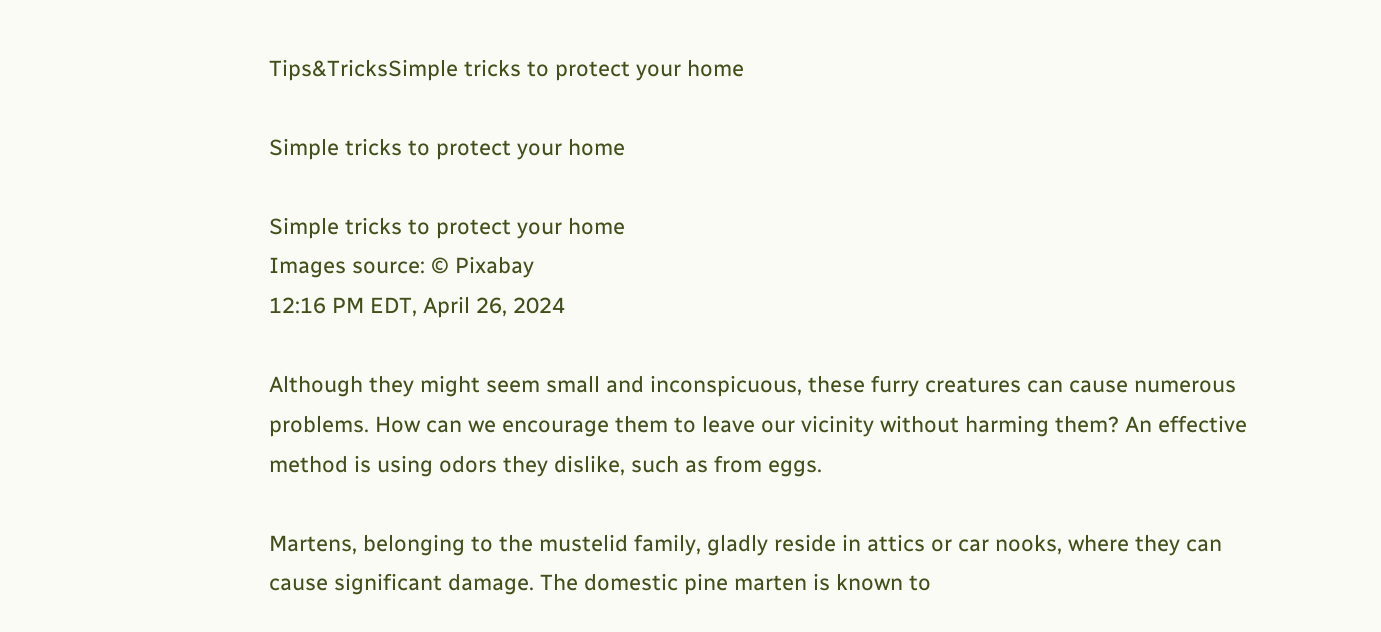Tips&TricksSimple tricks to protect your home

Simple tricks to protect your home

Simple tricks to protect your home
Images source: © Pixabay
12:16 PM EDT, April 26, 2024

Although they might seem small and inconspicuous, these furry creatures can cause numerous problems. How can we encourage them to leave our vicinity without harming them? An effective method is using odors they dislike, such as from eggs.

Martens, belonging to the mustelid family, gladly reside in attics or car nooks, where they can cause significant damage. The domestic pine marten is known to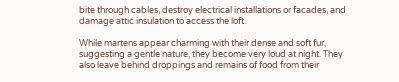bite through cables, destroy electrical installations or facades, and damage attic insulation to access the loft.

While martens appear charming with their dense and soft fur, suggesting a gentle nature, they become very loud at night. They also leave behind droppings and remains of food from their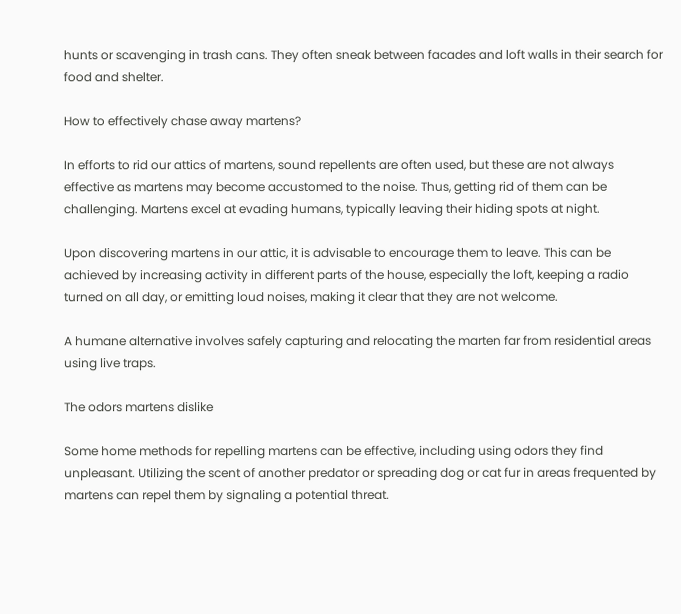hunts or scavenging in trash cans. They often sneak between facades and loft walls in their search for food and shelter.

How to effectively chase away martens?

In efforts to rid our attics of martens, sound repellents are often used, but these are not always effective as martens may become accustomed to the noise. Thus, getting rid of them can be challenging. Martens excel at evading humans, typically leaving their hiding spots at night.

Upon discovering martens in our attic, it is advisable to encourage them to leave. This can be achieved by increasing activity in different parts of the house, especially the loft, keeping a radio turned on all day, or emitting loud noises, making it clear that they are not welcome.

A humane alternative involves safely capturing and relocating the marten far from residential areas using live traps.

The odors martens dislike

Some home methods for repelling martens can be effective, including using odors they find unpleasant. Utilizing the scent of another predator or spreading dog or cat fur in areas frequented by martens can repel them by signaling a potential threat.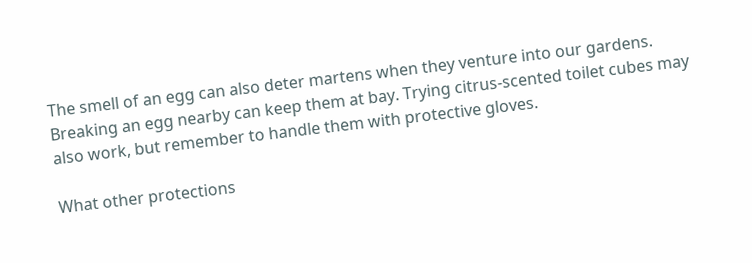The smell of an egg can also deter martens when they venture into our gardens. Breaking an egg nearby can keep them at bay. Trying citrus-scented toilet cubes may also work, but remember to handle them with protective gloves.

What other protections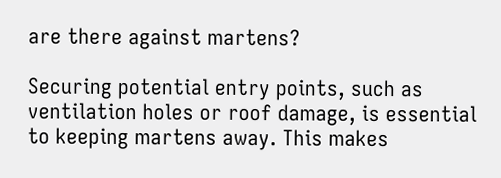are there against martens?

Securing potential entry points, such as ventilation holes or roof damage, is essential to keeping martens away. This makes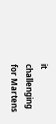it challenging for Martens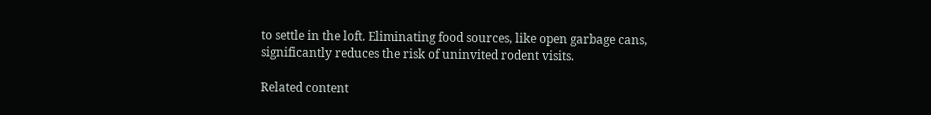to settle in the loft. Eliminating food sources, like open garbage cans, significantly reduces the risk of uninvited rodent visits.

Related content